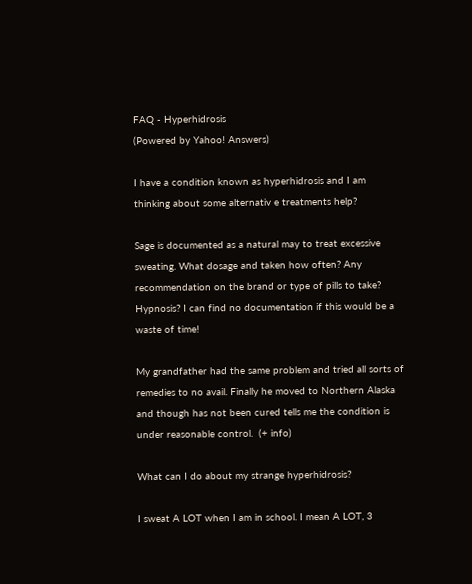FAQ - Hyperhidrosis
(Powered by Yahoo! Answers)

I have a condition known as hyperhidrosis and I am thinking about some alternativ e treatments help?

Sage is documented as a natural may to treat excessive sweating. What dosage and taken how often? Any recommendation on the brand or type of pills to take?
Hypnosis? I can find no documentation if this would be a waste of time!

My grandfather had the same problem and tried all sorts of remedies to no avail. Finally he moved to Northern Alaska and though has not been cured tells me the condition is under reasonable control.  (+ info)

What can I do about my strange hyperhidrosis?

I sweat A LOT when I am in school. I mean A LOT, 3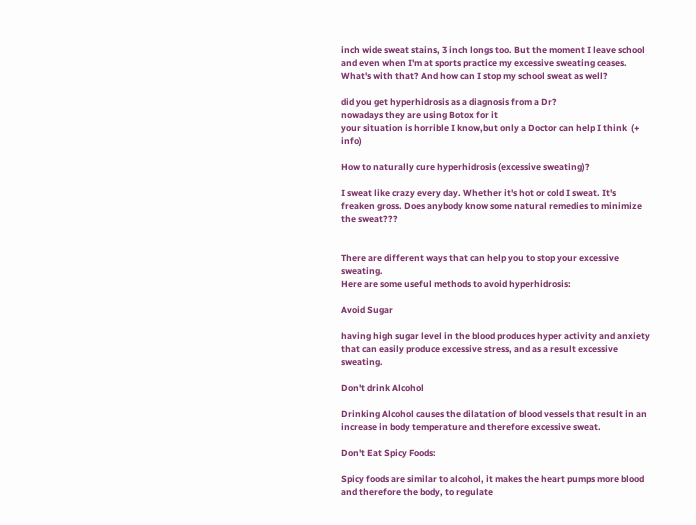inch wide sweat stains, 3 inch longs too. But the moment I leave school and even when I'm at sports practice my excessive sweating ceases. What's with that? And how can I stop my school sweat as well?

did you get hyperhidrosis as a diagnosis from a Dr?
nowadays they are using Botox for it
your situation is horrible I know,but only a Doctor can help I think  (+ info)

How to naturally cure hyperhidrosis (excessive sweating)?

I sweat like crazy every day. Whether it's hot or cold I sweat. It's freaken gross. Does anybody know some natural remedies to minimize the sweat???


There are different ways that can help you to stop your excessive sweating.
Here are some useful methods to avoid hyperhidrosis:

Avoid Sugar

having high sugar level in the blood produces hyper activity and anxiety that can easily produce excessive stress, and as a result excessive sweating.

Don't drink Alcohol

Drinking Alcohol causes the dilatation of blood vessels that result in an increase in body temperature and therefore excessive sweat.

Don't Eat Spicy Foods:

Spicy foods are similar to alcohol, it makes the heart pumps more blood and therefore the body, to regulate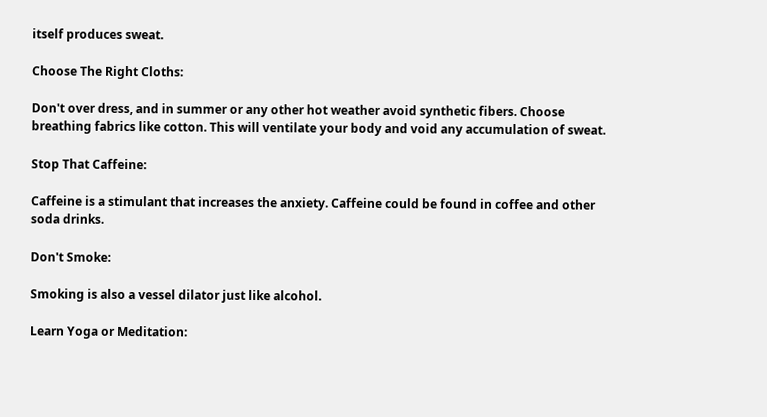itself produces sweat.

Choose The Right Cloths:

Don't over dress, and in summer or any other hot weather avoid synthetic fibers. Choose breathing fabrics like cotton. This will ventilate your body and void any accumulation of sweat.

Stop That Caffeine:

Caffeine is a stimulant that increases the anxiety. Caffeine could be found in coffee and other soda drinks.

Don't Smoke:

Smoking is also a vessel dilator just like alcohol.

Learn Yoga or Meditation: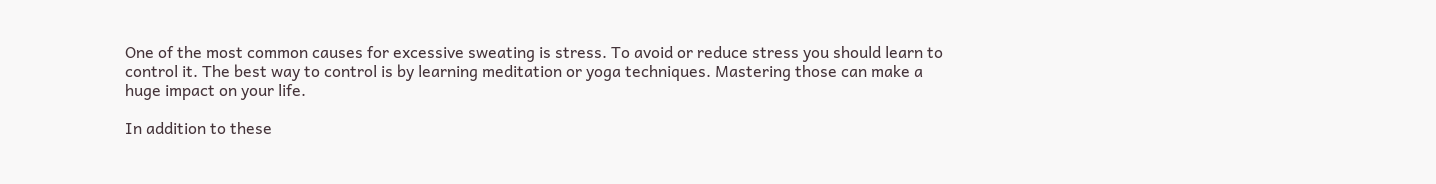One of the most common causes for excessive sweating is stress. To avoid or reduce stress you should learn to control it. The best way to control is by learning meditation or yoga techniques. Mastering those can make a huge impact on your life.

In addition to these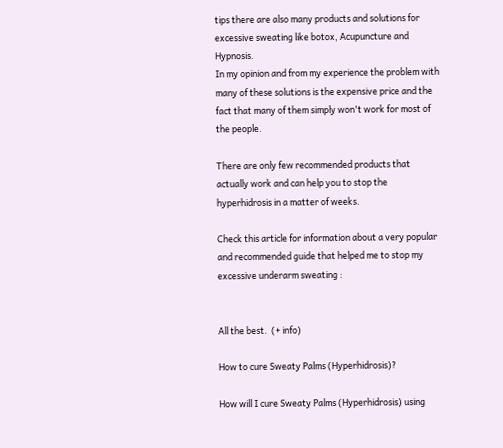tips there are also many products and solutions for excessive sweating like botox, Acupuncture and Hypnosis.
In my opinion and from my experience the problem with many of these solutions is the expensive price and the fact that many of them simply won't work for most of the people.

There are only few recommended products that actually work and can help you to stop the hyperhidrosis in a matter of weeks.

Check this article for information about a very popular and recommended guide that helped me to stop my excessive underarm sweating :


All the best.  (+ info)

How to cure Sweaty Palms (Hyperhidrosis)?

How will I cure Sweaty Palms (Hyperhidrosis) using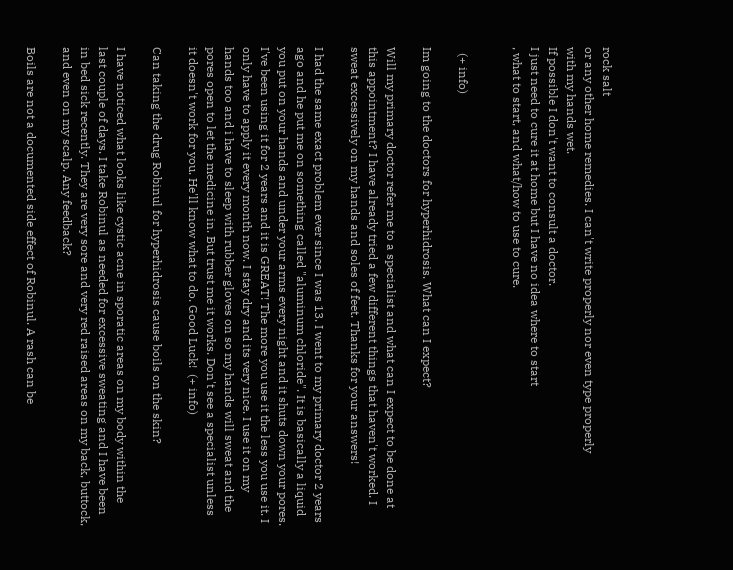rock salt
or any other home remedies. I can't write properly nor even type properly
with my hands wet.
If possible I don't want to consult a doctor.
I just need to cure it at home but I have no idea where to start
, what to start, and what/how to use to cure.


  (+ info)

Im going to the doctors for hyperhidrosis. What can I expect?

Will my primary doctor refer me to a specialist and what can I expect to be done at this appointment? I have already tried a few different things that haven't worked. I sweat excessively on my hands and soles of feet. Thanks for your answers!

I had the same exact problem ever since I was 13. I went to my primary doctor 2 years ago and he put me on something called "aluminum chloride". It is basically a liquid you put on your hands and under your arms every night and it shuts down your pores. I've been using it for 2 years and it is GREAT! The more you use it the less you use it. I only have to apply it every month now. I stay dry and its very nice. I use it on my hands too and i have to sleep with rubber gloves on so my hands will sweat and the pores open to let the medicine in. But trust me it works. Don't see a specialist unless it doesn't work for you. He'll know what to do. Good Luck!  (+ info)

Can taking the drug Robinul for hyperhidrosis cause boils on the skin?

I have noticed what looks like cystic acne in sporatic areas on my body within the last couple of days. I take Robinul as needed for excessive sweating and I have been in bed sick recently. They are very sore and very red raised areas on my back, buttock, and even on my scalp. Any feedback?

Boils are not a documented side effect of Robinul. A rash can be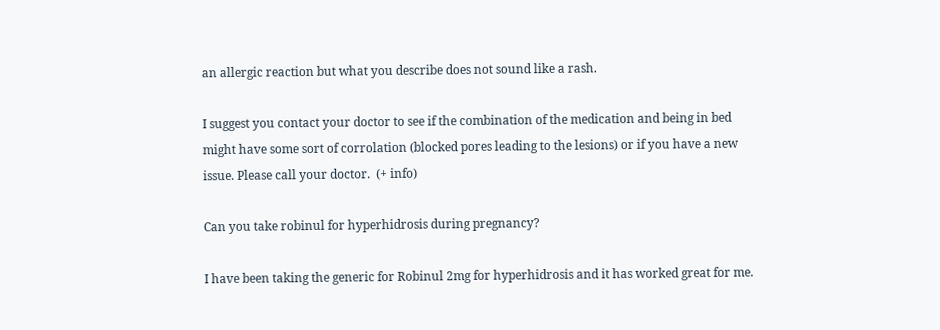an allergic reaction but what you describe does not sound like a rash.

I suggest you contact your doctor to see if the combination of the medication and being in bed might have some sort of corrolation (blocked pores leading to the lesions) or if you have a new issue. Please call your doctor.  (+ info)

Can you take robinul for hyperhidrosis during pregnancy?

I have been taking the generic for Robinul 2mg for hyperhidrosis and it has worked great for me.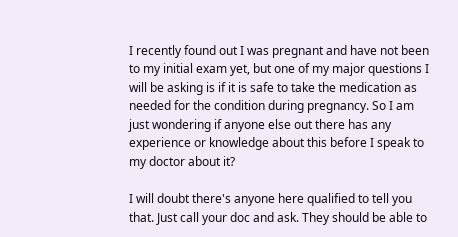I recently found out I was pregnant and have not been to my initial exam yet, but one of my major questions I will be asking is if it is safe to take the medication as needed for the condition during pregnancy. So I am just wondering if anyone else out there has any experience or knowledge about this before I speak to my doctor about it?

I will doubt there's anyone here qualified to tell you that. Just call your doc and ask. They should be able to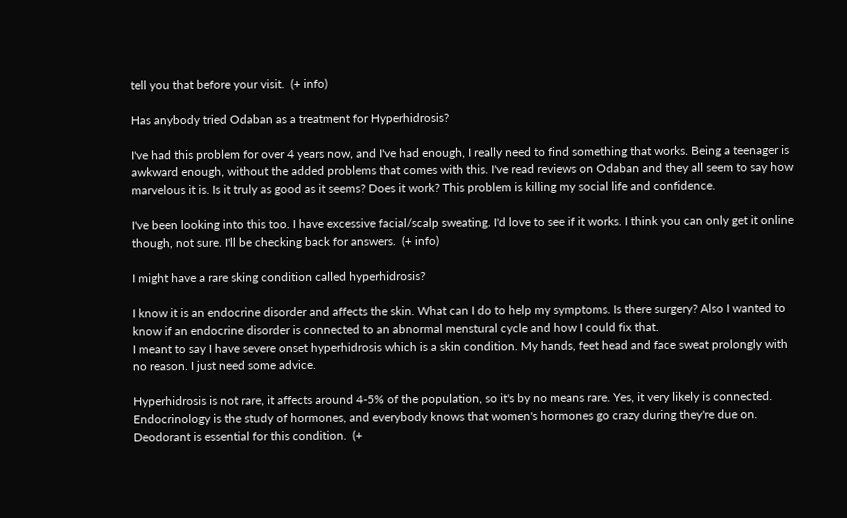tell you that before your visit.  (+ info)

Has anybody tried Odaban as a treatment for Hyperhidrosis?

I've had this problem for over 4 years now, and I've had enough, I really need to find something that works. Being a teenager is awkward enough, without the added problems that comes with this. I've read reviews on Odaban and they all seem to say how marvelous it is. Is it truly as good as it seems? Does it work? This problem is killing my social life and confidence.

I've been looking into this too. I have excessive facial/scalp sweating. I'd love to see if it works. I think you can only get it online though, not sure. I'll be checking back for answers.  (+ info)

I might have a rare sking condition called hyperhidrosis?

I know it is an endocrine disorder and affects the skin. What can I do to help my symptoms. Is there surgery? Also I wanted to know if an endocrine disorder is connected to an abnormal menstural cycle and how I could fix that.
I meant to say I have severe onset hyperhidrosis which is a skin condition. My hands, feet head and face sweat prolongly with no reason. I just need some advice.

Hyperhidrosis is not rare, it affects around 4-5% of the population, so it's by no means rare. Yes, it very likely is connected. Endocrinology is the study of hormones, and everybody knows that women's hormones go crazy during they're due on. Deodorant is essential for this condition.  (+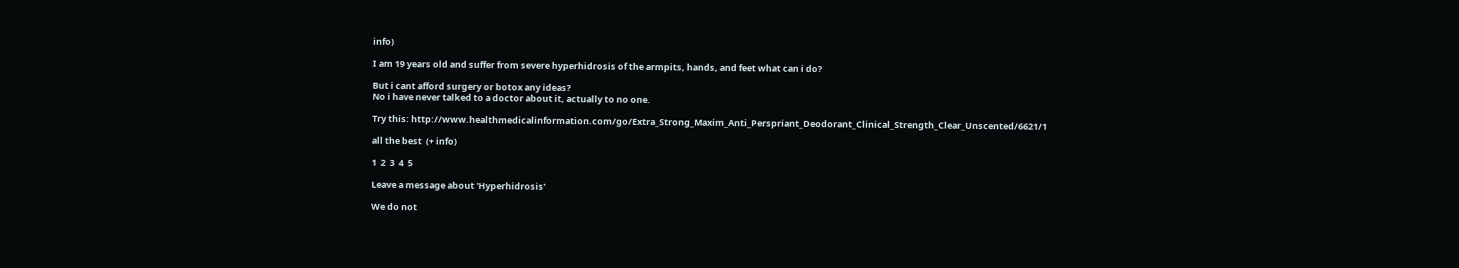info)

I am 19 years old and suffer from severe hyperhidrosis of the armpits, hands, and feet what can i do?

But i cant afford surgery or botox any ideas?
No i have never talked to a doctor about it, actually to no one.

Try this: http://www.healthmedicalinformation.com/go/Extra_Strong_Maxim_Anti_Perspriant_Deodorant_Clinical_Strength_Clear_Unscented/6621/1

all the best  (+ info)

1  2  3  4  5

Leave a message about 'Hyperhidrosis'

We do not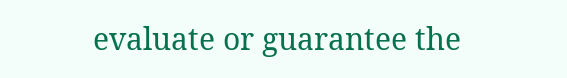evaluate or guarantee the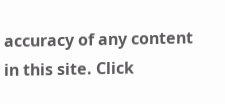accuracy of any content in this site. Click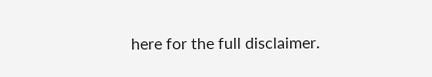here for the full disclaimer.